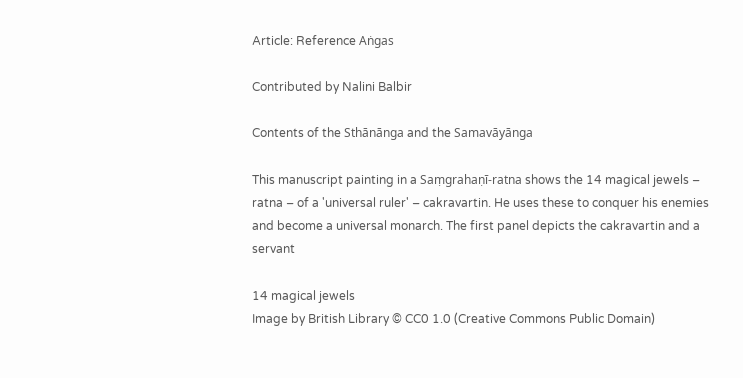Article: Reference Aṅgas

Contributed by Nalini Balbir

Contents of the Sthānānga and the Samavāyānga

This manuscript painting in a Saṃgrahaṇī-ratna shows the 14 magical jewels – ratna – of a 'universal ruler' – cakravartin. He uses these to conquer his enemies and become a universal monarch. The first panel depicts the cakravartin and a servant

14 magical jewels
Image by British Library © CC0 1.0 (Creative Commons Public Domain)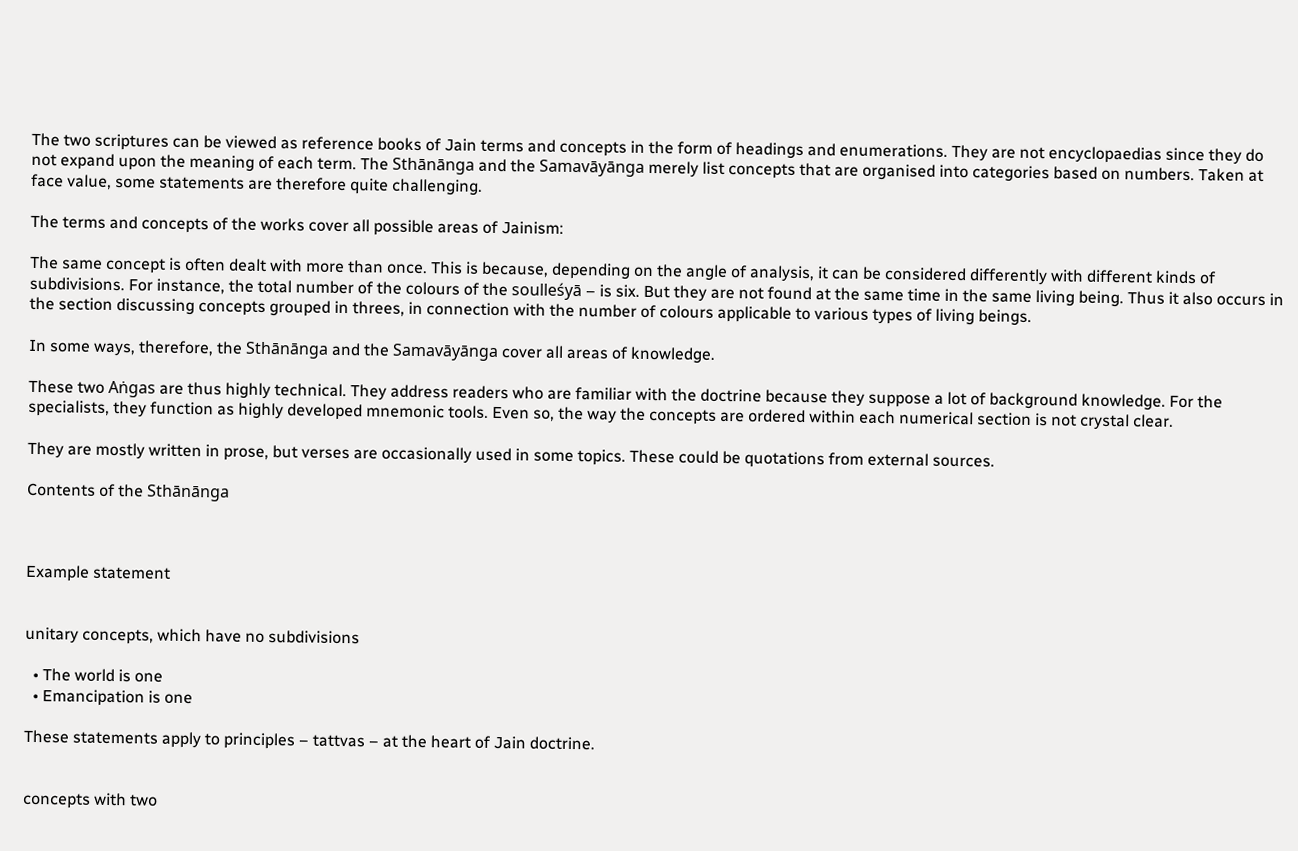The two scriptures can be viewed as reference books of Jain terms and concepts in the form of headings and enumerations. They are not encyclopaedias since they do not expand upon the meaning of each term. The Sthānānga and the Samavāyānga merely list concepts that are organised into categories based on numbers. Taken at face value, some statements are therefore quite challenging.

The terms and concepts of the works cover all possible areas of Jainism:

The same concept is often dealt with more than once. This is because, depending on the angle of analysis, it can be considered differently with different kinds of subdivisions. For instance, the total number of the colours of the soulleśyā – is six. But they are not found at the same time in the same living being. Thus it also occurs in the section discussing concepts grouped in threes, in connection with the number of colours applicable to various types of living beings.

In some ways, therefore, the Sthānānga and the Samavāyānga cover all areas of knowledge.

These two Aṅgas are thus highly technical. They address readers who are familiar with the doctrine because they suppose a lot of background knowledge. For the specialists, they function as highly developed mnemonic tools. Even so, the way the concepts are ordered within each numerical section is not crystal clear.

They are mostly written in prose, but verses are occasionally used in some topics. These could be quotations from external sources.

Contents of the Sthānānga



Example statement


unitary concepts, which have no subdivisions

  • The world is one
  • Emancipation is one

These statements apply to principles – tattvas – at the heart of Jain doctrine.


concepts with two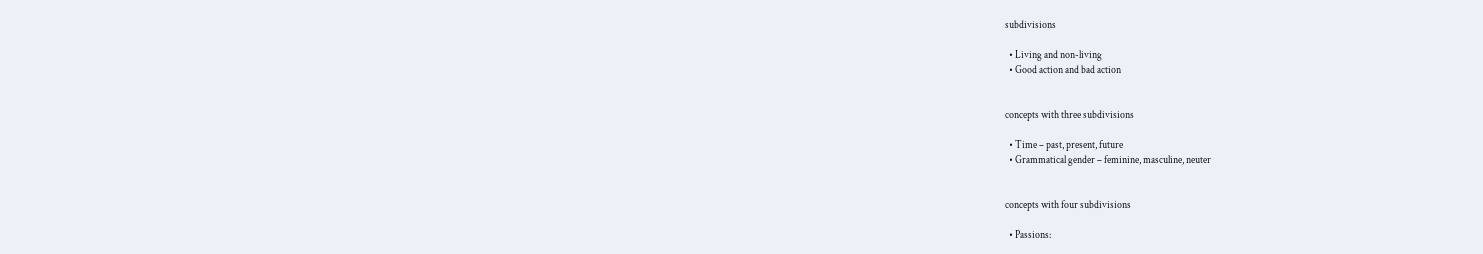subdivisions

  • Living and non-living
  • Good action and bad action


concepts with three subdivisions

  • Time – past, present, future
  • Grammatical gender – feminine, masculine, neuter


concepts with four subdivisions

  • Passions: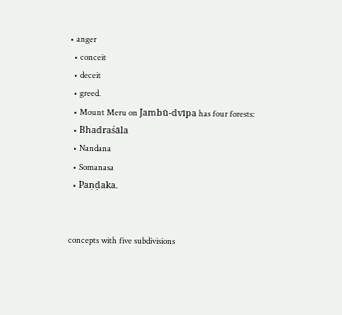• anger
  • conceit
  • deceit
  • greed.
  • Mount Meru on Jambū-dvīpa has four forests:
  • Bhadraśāla
  • Nandana
  • Somanasa
  • Paṇḍaka.


concepts with five subdivisions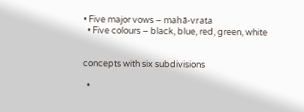• Five major vows – mahā-vrata
  • Five colours – black, blue, red, green, white


concepts with six subdivisions

  •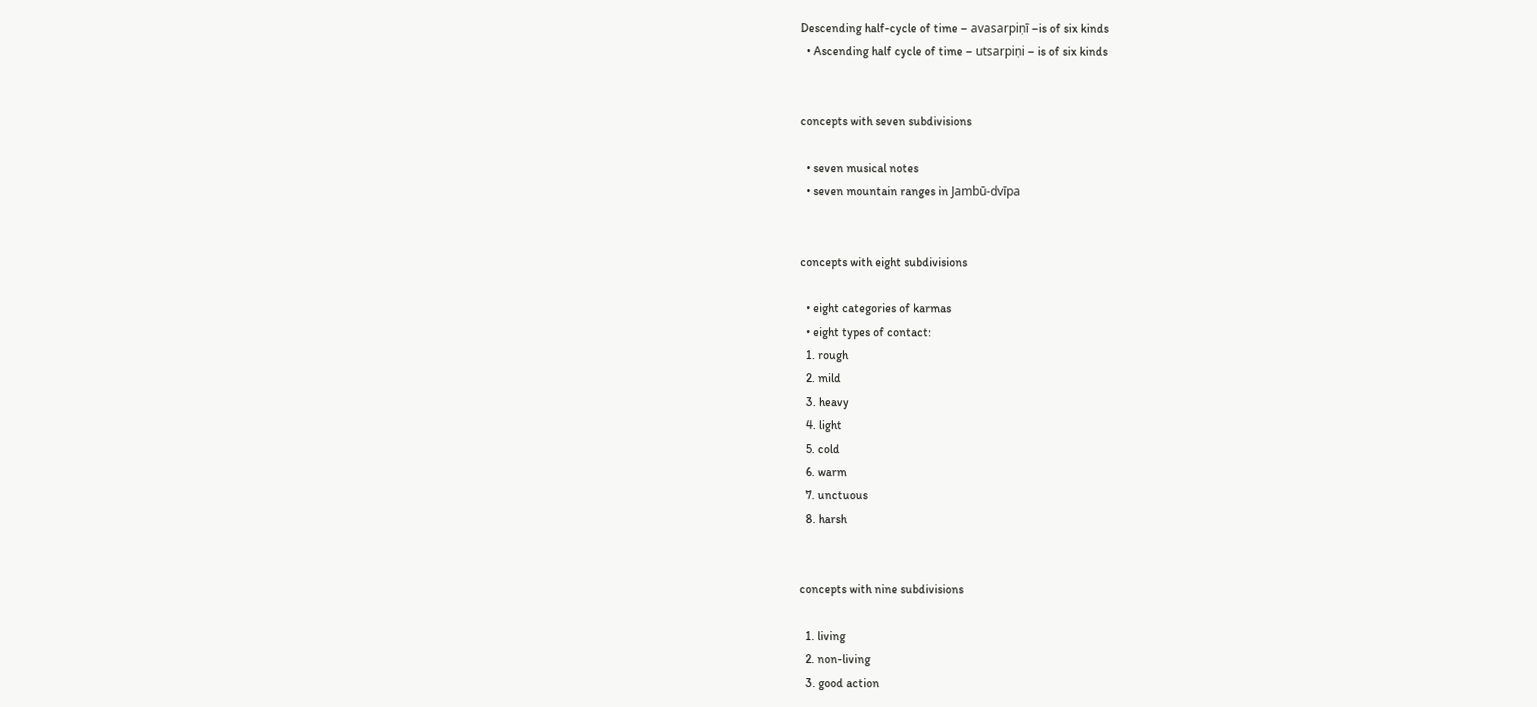Descending half-cycle of time – avasarpiṇī –is of six kinds
  • Ascending half cycle of time – utsarpiṇi – is of six kinds


concepts with seven subdivisions

  • seven musical notes
  • seven mountain ranges in Jambū-dvīpa


concepts with eight subdivisions

  • eight categories of karmas
  • eight types of contact:
  1. rough
  2. mild
  3. heavy
  4. light
  5. cold
  6. warm
  7. unctuous
  8. harsh


concepts with nine subdivisions

  1. living
  2. non-living
  3. good action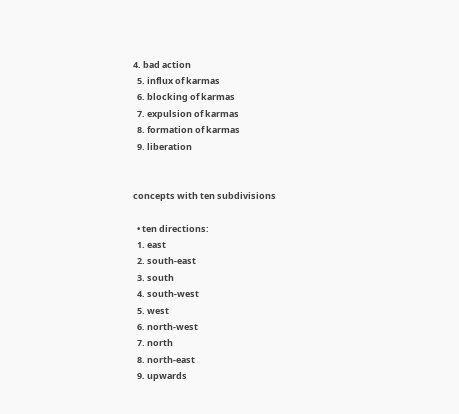4. bad action
  5. influx of karmas
  6. blocking of karmas
  7. expulsion of karmas
  8. formation of karmas
  9. liberation


concepts with ten subdivisions

  • ten directions:
  1. east
  2. south-east
  3. south
  4. south-west
  5. west
  6. north-west
  7. north
  8. north-east
  9. upwards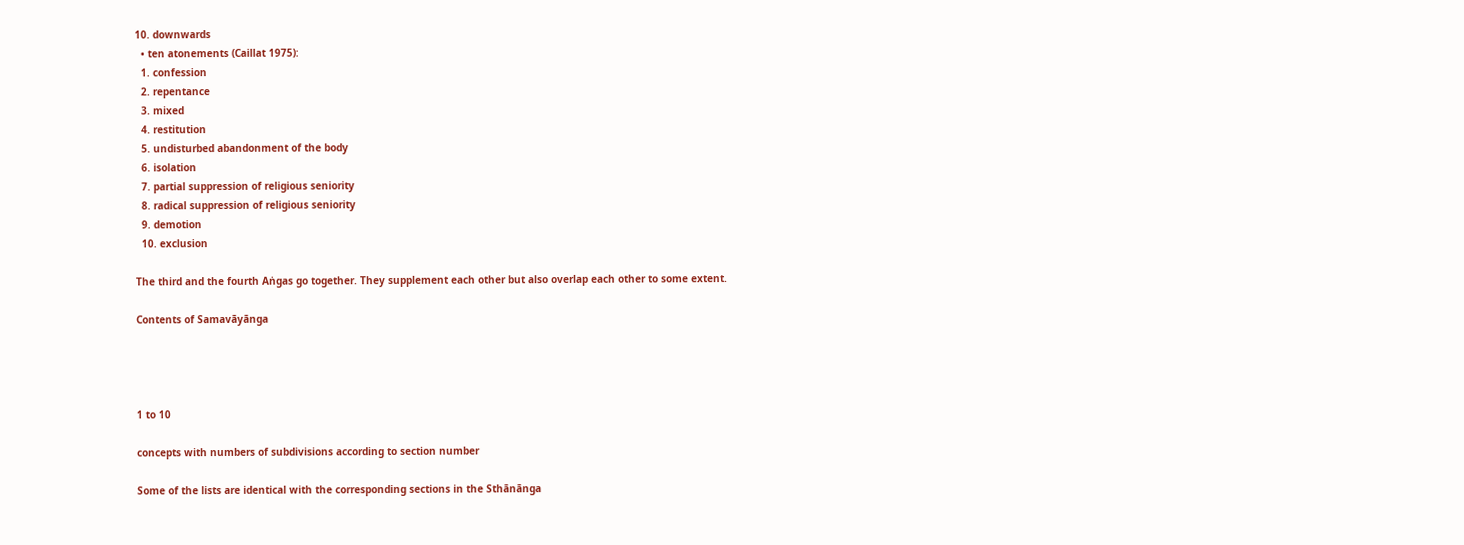10. downwards
  • ten atonements (Caillat 1975):
  1. confession
  2. repentance
  3. mixed
  4. restitution
  5. undisturbed abandonment of the body
  6. isolation
  7. partial suppression of religious seniority
  8. radical suppression of religious seniority
  9. demotion
  10. exclusion

The third and the fourth Aṅgas go together. They supplement each other but also overlap each other to some extent.

Contents of Samavāyānga




1 to 10

concepts with numbers of subdivisions according to section number

Some of the lists are identical with the corresponding sections in the Sthānānga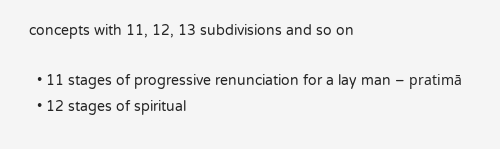concepts with 11, 12, 13 subdivisions and so on

  • 11 stages of progressive renunciation for a lay man – pratimā
  • 12 stages of spiritual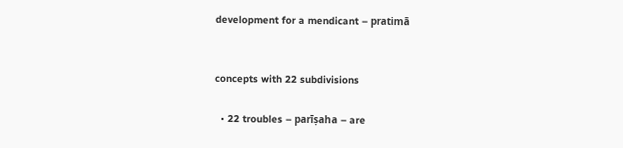development for a mendicant – pratimā


concepts with 22 subdivisions

  • 22 troubles – parīṣaha – are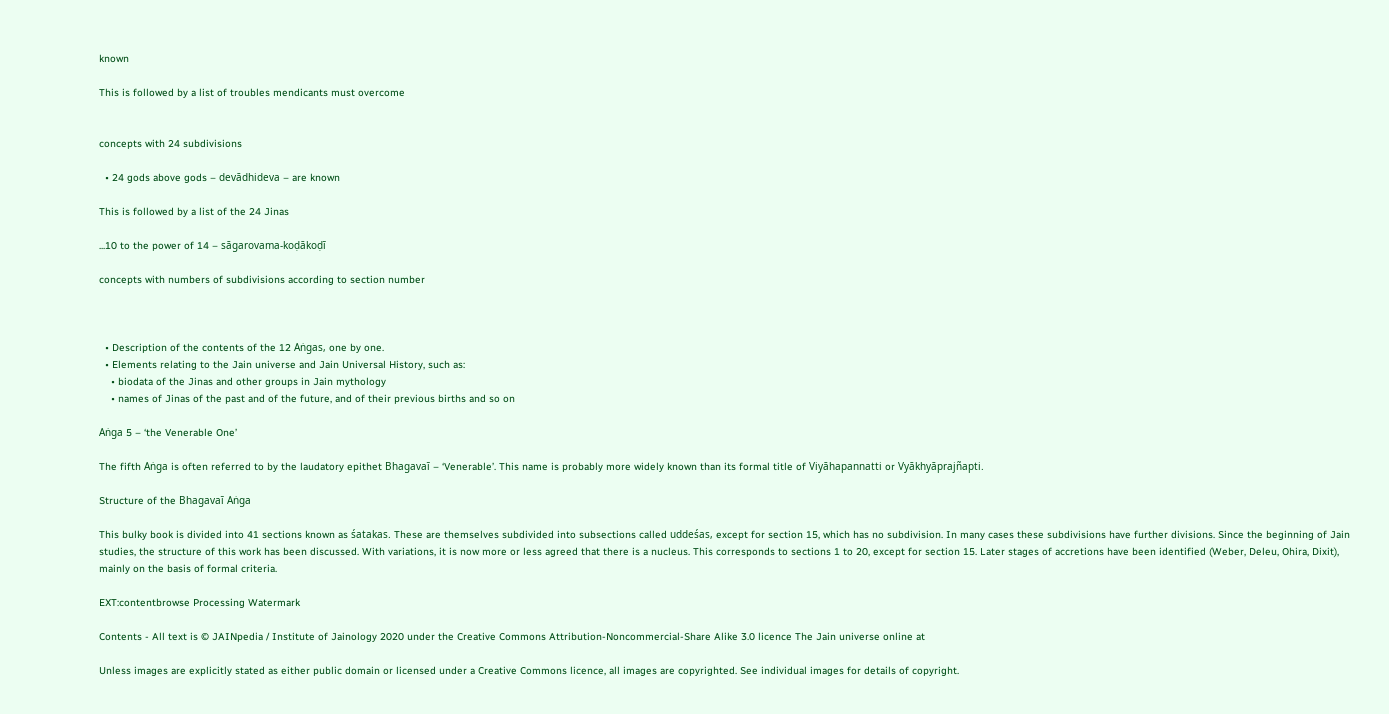known

This is followed by a list of troubles mendicants must overcome


concepts with 24 subdivisions

  • 24 gods above gods – devādhideva – are known

This is followed by a list of the 24 Jinas

...10 to the power of 14 – sāgarovama-koḍākoḍī

concepts with numbers of subdivisions according to section number



  • Description of the contents of the 12 Aṅgas, one by one.
  • Elements relating to the Jain universe and Jain Universal History, such as:
    • biodata of the Jinas and other groups in Jain mythology
    • names of Jinas of the past and of the future, and of their previous births and so on

Aṅga 5 – ‘the Venerable One’

The fifth Aṅga is often referred to by the laudatory epithet Bhagavaī – ‘Venerable’. This name is probably more widely known than its formal title of Viyāhapannatti or Vyākhyāprajñapti.

Structure of the Bhagavaī Aṅga

This bulky book is divided into 41 sections known as śatakas. These are themselves subdivided into subsections called uddeśas, except for section 15, which has no subdivision. In many cases these subdivisions have further divisions. Since the beginning of Jain studies, the structure of this work has been discussed. With variations, it is now more or less agreed that there is a nucleus. This corresponds to sections 1 to 20, except for section 15. Later stages of accretions have been identified (Weber, Deleu, Ohira, Dixit), mainly on the basis of formal criteria.

EXT:contentbrowse Processing Watermark

Contents - All text is © JAINpedia / Institute of Jainology 2020 under the Creative Commons Attribution-Noncommercial-Share Alike 3.0 licence The Jain universe online at

Unless images are explicitly stated as either public domain or licensed under a Creative Commons licence, all images are copyrighted. See individual images for details of copyright.